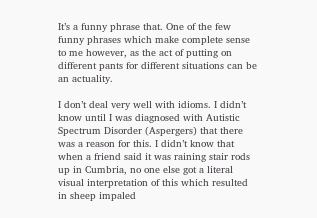It’s a funny phrase that. One of the few funny phrases which make complete sense to me however, as the act of putting on different pants for different situations can be an actuality.

I don’t deal very well with idioms. I didn’t know until I was diagnosed with Autistic Spectrum Disorder (Aspergers) that there was a reason for this. I didn’t know that when a friend said it was raining stair rods up in Cumbria, no one else got a literal visual interpretation of this which resulted in sheep impaled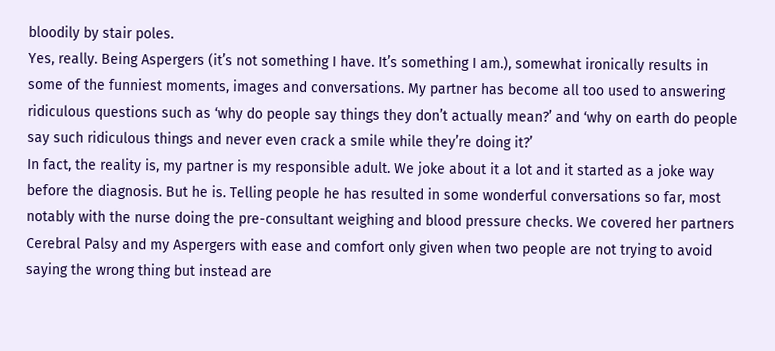bloodily by stair poles.
Yes, really. Being Aspergers (it’s not something I have. It’s something I am.), somewhat ironically results in some of the funniest moments, images and conversations. My partner has become all too used to answering ridiculous questions such as ‘why do people say things they don’t actually mean?’ and ‘why on earth do people say such ridiculous things and never even crack a smile while they’re doing it?’
In fact, the reality is, my partner is my responsible adult. We joke about it a lot and it started as a joke way before the diagnosis. But he is. Telling people he has resulted in some wonderful conversations so far, most notably with the nurse doing the pre-consultant weighing and blood pressure checks. We covered her partners Cerebral Palsy and my Aspergers with ease and comfort only given when two people are not trying to avoid saying the wrong thing but instead are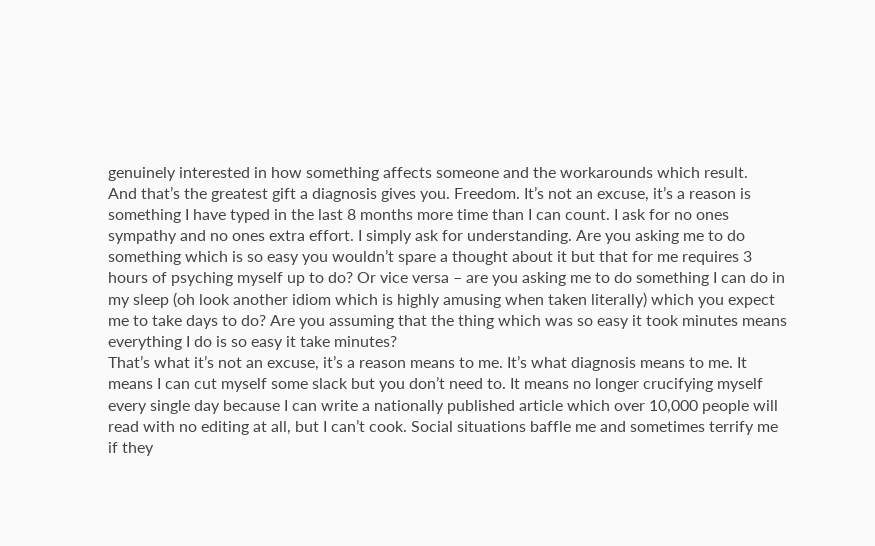genuinely interested in how something affects someone and the workarounds which result.
And that’s the greatest gift a diagnosis gives you. Freedom. It’s not an excuse, it’s a reason is something I have typed in the last 8 months more time than I can count. I ask for no ones sympathy and no ones extra effort. I simply ask for understanding. Are you asking me to do something which is so easy you wouldn’t spare a thought about it but that for me requires 3 hours of psyching myself up to do? Or vice versa – are you asking me to do something I can do in my sleep (oh look another idiom which is highly amusing when taken literally) which you expect me to take days to do? Are you assuming that the thing which was so easy it took minutes means everything I do is so easy it take minutes?
That’s what it’s not an excuse, it’s a reason means to me. It’s what diagnosis means to me. It means I can cut myself some slack but you don’t need to. It means no longer crucifying myself every single day because I can write a nationally published article which over 10,000 people will read with no editing at all, but I can’t cook. Social situations baffle me and sometimes terrify me if they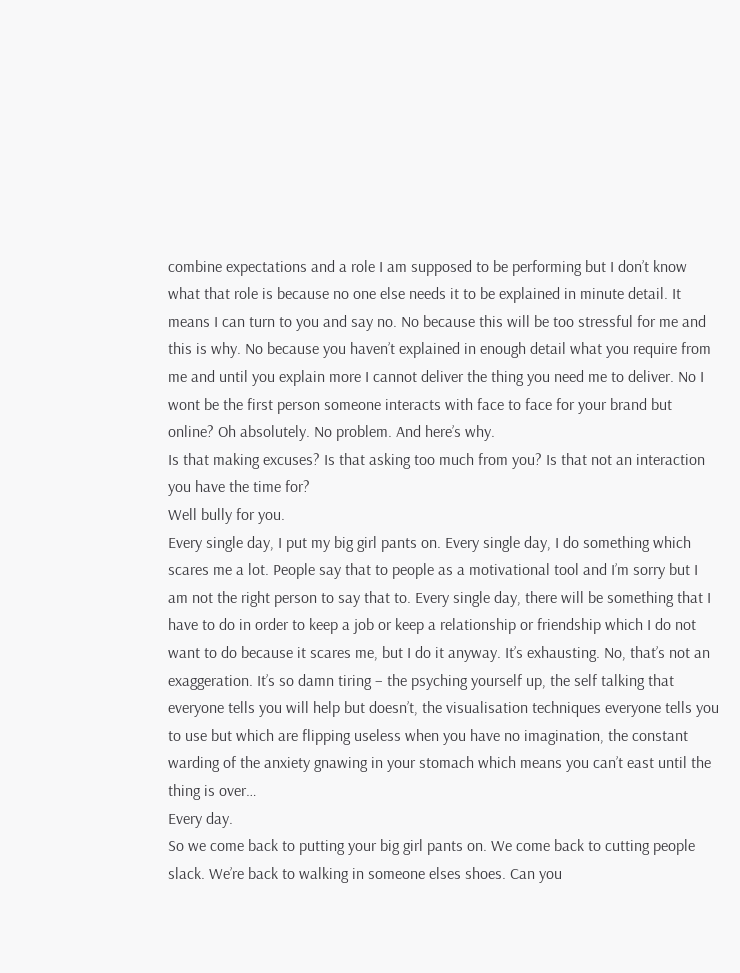combine expectations and a role I am supposed to be performing but I don’t know what that role is because no one else needs it to be explained in minute detail. It means I can turn to you and say no. No because this will be too stressful for me and this is why. No because you haven’t explained in enough detail what you require from me and until you explain more I cannot deliver the thing you need me to deliver. No I wont be the first person someone interacts with face to face for your brand but online? Oh absolutely. No problem. And here’s why.
Is that making excuses? Is that asking too much from you? Is that not an interaction you have the time for?
Well bully for you.
Every single day, I put my big girl pants on. Every single day, I do something which scares me a lot. People say that to people as a motivational tool and I’m sorry but I am not the right person to say that to. Every single day, there will be something that I have to do in order to keep a job or keep a relationship or friendship which I do not want to do because it scares me, but I do it anyway. It’s exhausting. No, that’s not an exaggeration. It’s so damn tiring – the psyching yourself up, the self talking that everyone tells you will help but doesn’t, the visualisation techniques everyone tells you to use but which are flipping useless when you have no imagination, the constant warding of the anxiety gnawing in your stomach which means you can’t east until the thing is over…
Every day.
So we come back to putting your big girl pants on. We come back to cutting people slack. We’re back to walking in someone elses shoes. Can you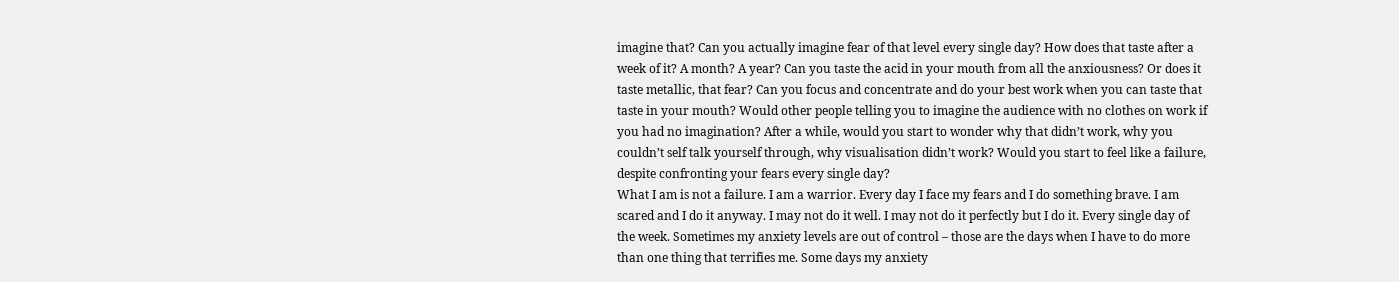imagine that? Can you actually imagine fear of that level every single day? How does that taste after a week of it? A month? A year? Can you taste the acid in your mouth from all the anxiousness? Or does it taste metallic, that fear? Can you focus and concentrate and do your best work when you can taste that taste in your mouth? Would other people telling you to imagine the audience with no clothes on work if you had no imagination? After a while, would you start to wonder why that didn’t work, why you couldn’t self talk yourself through, why visualisation didn’t work? Would you start to feel like a failure, despite confronting your fears every single day?
What I am is not a failure. I am a warrior. Every day I face my fears and I do something brave. I am scared and I do it anyway. I may not do it well. I may not do it perfectly but I do it. Every single day of the week. Sometimes my anxiety levels are out of control – those are the days when I have to do more than one thing that terrifies me. Some days my anxiety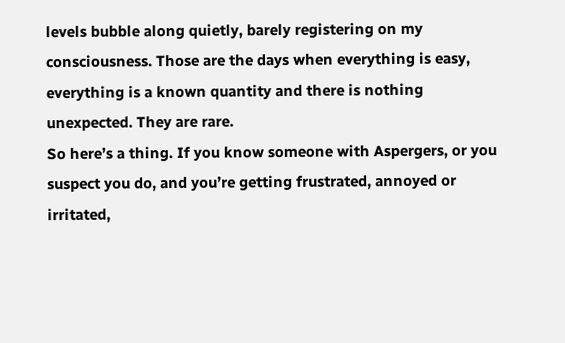levels bubble along quietly, barely registering on my consciousness. Those are the days when everything is easy, everything is a known quantity and there is nothing unexpected. They are rare.
So here’s a thing. If you know someone with Aspergers, or you suspect you do, and you’re getting frustrated, annoyed or irritated,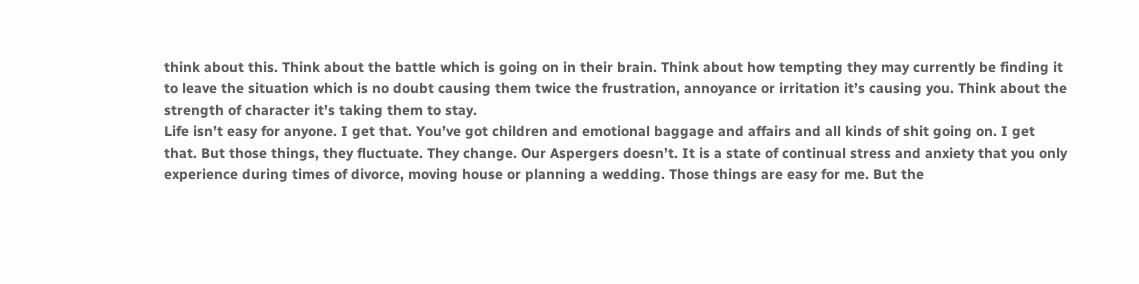think about this. Think about the battle which is going on in their brain. Think about how tempting they may currently be finding it to leave the situation which is no doubt causing them twice the frustration, annoyance or irritation it’s causing you. Think about the strength of character it’s taking them to stay.
Life isn’t easy for anyone. I get that. You’ve got children and emotional baggage and affairs and all kinds of shit going on. I get that. But those things, they fluctuate. They change. Our Aspergers doesn’t. It is a state of continual stress and anxiety that you only experience during times of divorce, moving house or planning a wedding. Those things are easy for me. But the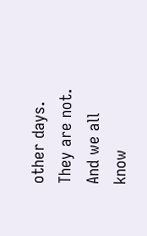other days. They are not. And we all know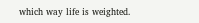which way life is weighted.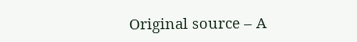Original source – A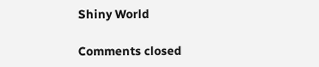Shiny World

Comments closed